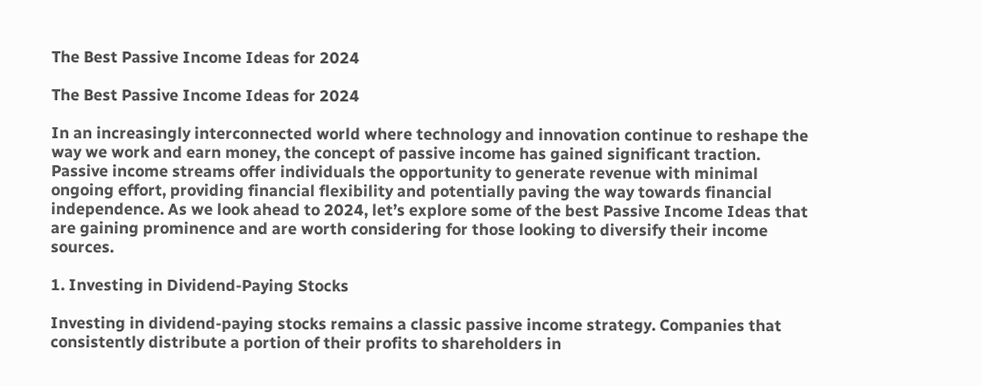The Best Passive Income Ideas for 2024

The Best Passive Income Ideas for 2024

In an increasingly interconnected world where technology and innovation continue to reshape the way we work and earn money, the concept of passive income has gained significant traction. Passive income streams offer individuals the opportunity to generate revenue with minimal ongoing effort, providing financial flexibility and potentially paving the way towards financial independence. As we look ahead to 2024, let’s explore some of the best Passive Income Ideas that are gaining prominence and are worth considering for those looking to diversify their income sources.

1. Investing in Dividend-Paying Stocks

Investing in dividend-paying stocks remains a classic passive income strategy. Companies that consistently distribute a portion of their profits to shareholders in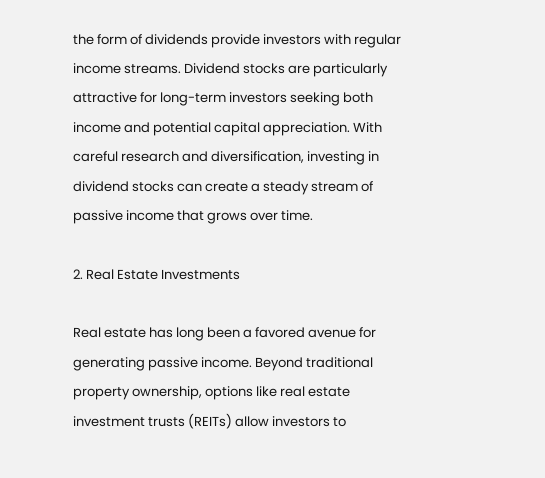the form of dividends provide investors with regular income streams. Dividend stocks are particularly attractive for long-term investors seeking both income and potential capital appreciation. With careful research and diversification, investing in dividend stocks can create a steady stream of passive income that grows over time.

2. Real Estate Investments

Real estate has long been a favored avenue for generating passive income. Beyond traditional property ownership, options like real estate investment trusts (REITs) allow investors to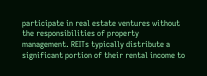participate in real estate ventures without the responsibilities of property management. REITs typically distribute a significant portion of their rental income to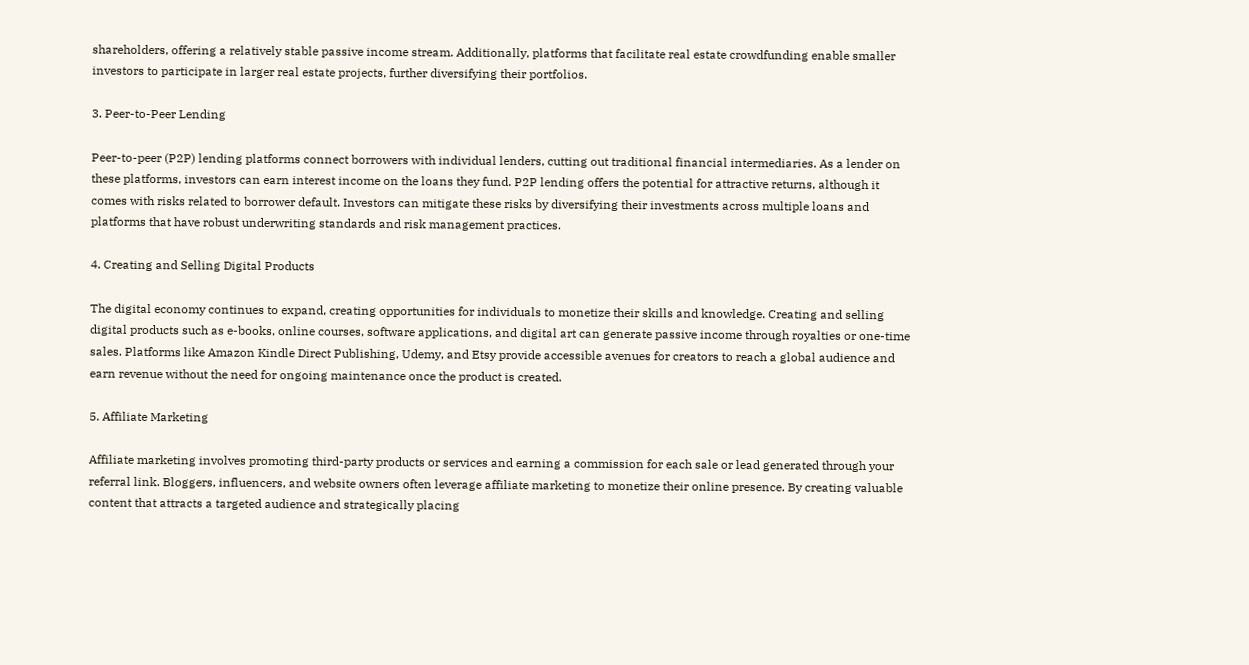shareholders, offering a relatively stable passive income stream. Additionally, platforms that facilitate real estate crowdfunding enable smaller investors to participate in larger real estate projects, further diversifying their portfolios.

3. Peer-to-Peer Lending

Peer-to-peer (P2P) lending platforms connect borrowers with individual lenders, cutting out traditional financial intermediaries. As a lender on these platforms, investors can earn interest income on the loans they fund. P2P lending offers the potential for attractive returns, although it comes with risks related to borrower default. Investors can mitigate these risks by diversifying their investments across multiple loans and platforms that have robust underwriting standards and risk management practices.

4. Creating and Selling Digital Products

The digital economy continues to expand, creating opportunities for individuals to monetize their skills and knowledge. Creating and selling digital products such as e-books, online courses, software applications, and digital art can generate passive income through royalties or one-time sales. Platforms like Amazon Kindle Direct Publishing, Udemy, and Etsy provide accessible avenues for creators to reach a global audience and earn revenue without the need for ongoing maintenance once the product is created.

5. Affiliate Marketing

Affiliate marketing involves promoting third-party products or services and earning a commission for each sale or lead generated through your referral link. Bloggers, influencers, and website owners often leverage affiliate marketing to monetize their online presence. By creating valuable content that attracts a targeted audience and strategically placing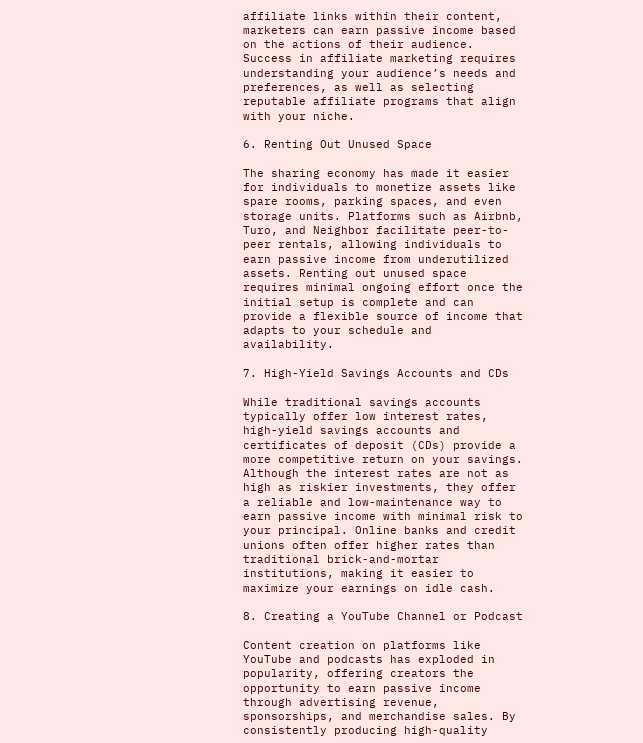affiliate links within their content, marketers can earn passive income based on the actions of their audience. Success in affiliate marketing requires understanding your audience’s needs and preferences, as well as selecting reputable affiliate programs that align with your niche.

6. Renting Out Unused Space

The sharing economy has made it easier for individuals to monetize assets like spare rooms, parking spaces, and even storage units. Platforms such as Airbnb, Turo, and Neighbor facilitate peer-to-peer rentals, allowing individuals to earn passive income from underutilized assets. Renting out unused space requires minimal ongoing effort once the initial setup is complete and can provide a flexible source of income that adapts to your schedule and availability.

7. High-Yield Savings Accounts and CDs

While traditional savings accounts typically offer low interest rates, high-yield savings accounts and certificates of deposit (CDs) provide a more competitive return on your savings. Although the interest rates are not as high as riskier investments, they offer a reliable and low-maintenance way to earn passive income with minimal risk to your principal. Online banks and credit unions often offer higher rates than traditional brick-and-mortar institutions, making it easier to maximize your earnings on idle cash.

8. Creating a YouTube Channel or Podcast

Content creation on platforms like YouTube and podcasts has exploded in popularity, offering creators the opportunity to earn passive income through advertising revenue, sponsorships, and merchandise sales. By consistently producing high-quality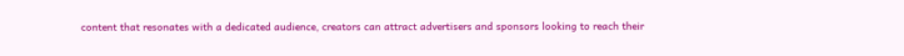content that resonates with a dedicated audience, creators can attract advertisers and sponsors looking to reach their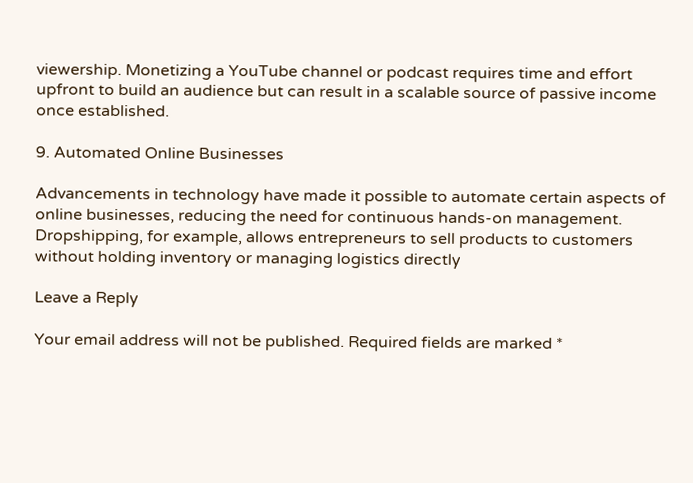viewership. Monetizing a YouTube channel or podcast requires time and effort upfront to build an audience but can result in a scalable source of passive income once established.

9. Automated Online Businesses

Advancements in technology have made it possible to automate certain aspects of online businesses, reducing the need for continuous hands-on management. Dropshipping, for example, allows entrepreneurs to sell products to customers without holding inventory or managing logistics directly

Leave a Reply

Your email address will not be published. Required fields are marked *